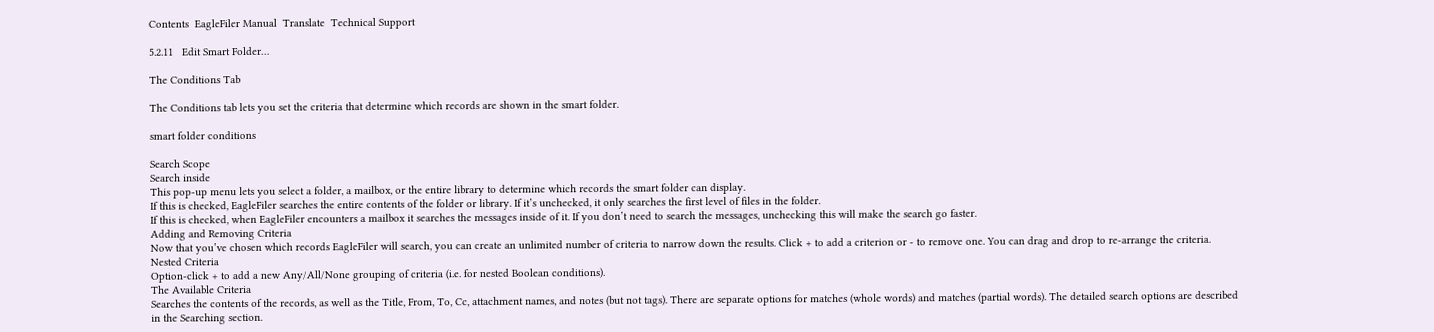Contents  EagleFiler Manual  Translate  Technical Support

5.2.11   Edit Smart Folder…

The Conditions Tab

The Conditions tab lets you set the criteria that determine which records are shown in the smart folder.

smart folder conditions

Search Scope
Search inside
This pop-up menu lets you select a folder, a mailbox, or the entire library to determine which records the smart folder can display.
If this is checked, EagleFiler searches the entire contents of the folder or library. If it’s unchecked, it only searches the first level of files in the folder.
If this is checked, when EagleFiler encounters a mailbox it searches the messages inside of it. If you don’t need to search the messages, unchecking this will make the search go faster.
Adding and Removing Criteria
Now that you’ve chosen which records EagleFiler will search, you can create an unlimited number of criteria to narrow down the results. Click + to add a criterion or - to remove one. You can drag and drop to re-arrange the criteria.
Nested Criteria
Option-click + to add a new Any/All/None grouping of criteria (i.e. for nested Boolean conditions).
The Available Criteria
Searches the contents of the records, as well as the Title, From, To, Cc, attachment names, and notes (but not tags). There are separate options for matches (whole words) and matches (partial words). The detailed search options are described in the Searching section.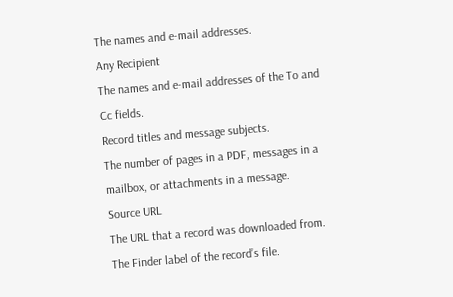The names and e-mail addresses.
Any Recipient
The names and e-mail addresses of the To and Cc fields.
Record titles and message subjects.
The number of pages in a PDF, messages in a mailbox, or attachments in a message.
Source URL
The URL that a record was downloaded from.
The Finder label of the record’s file.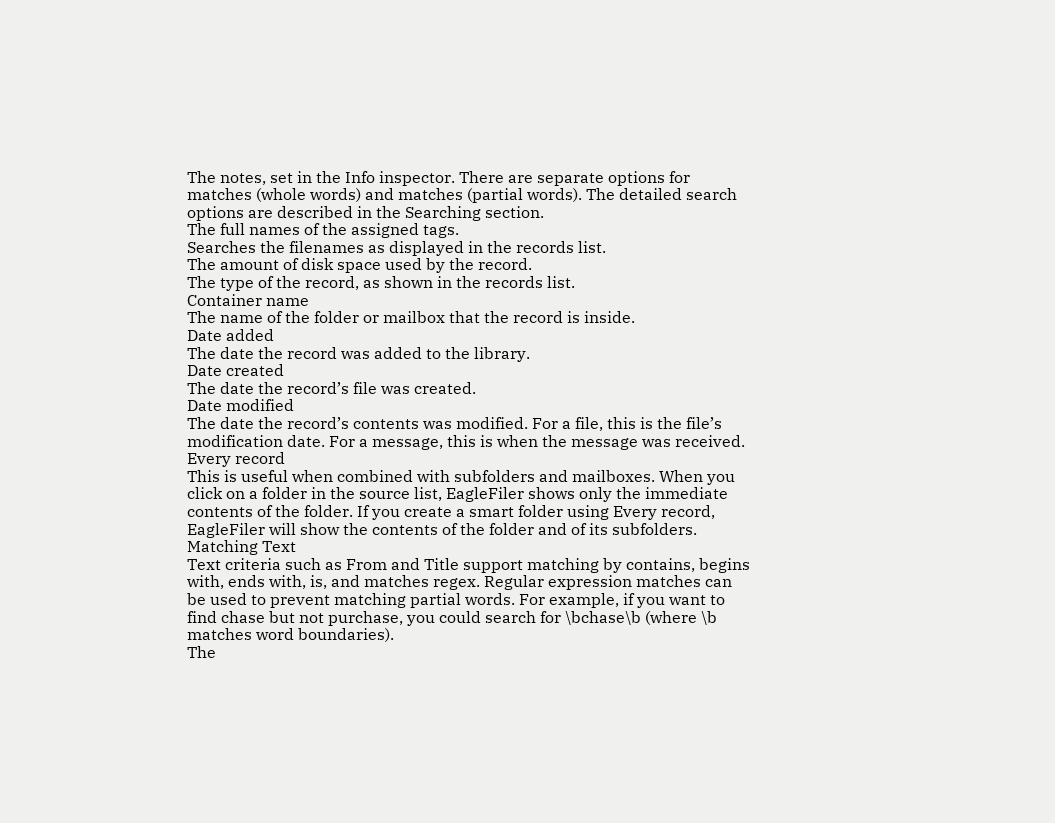The notes, set in the Info inspector. There are separate options for matches (whole words) and matches (partial words). The detailed search options are described in the Searching section.
The full names of the assigned tags.
Searches the filenames as displayed in the records list.
The amount of disk space used by the record.
The type of the record, as shown in the records list.
Container name
The name of the folder or mailbox that the record is inside.
Date added
The date the record was added to the library.
Date created
The date the record’s file was created.
Date modified
The date the record’s contents was modified. For a file, this is the file’s modification date. For a message, this is when the message was received.
Every record
This is useful when combined with subfolders and mailboxes. When you click on a folder in the source list, EagleFiler shows only the immediate contents of the folder. If you create a smart folder using Every record, EagleFiler will show the contents of the folder and of its subfolders.
Matching Text
Text criteria such as From and Title support matching by contains, begins with, ends with, is, and matches regex. Regular expression matches can be used to prevent matching partial words. For example, if you want to find chase but not purchase, you could search for \bchase\b (where \b matches word boundaries).
The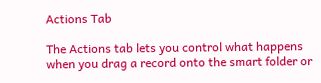Actions Tab

The Actions tab lets you control what happens when you drag a record onto the smart folder or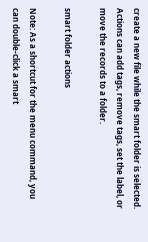create a new file while the smart folder is selected. Actions can add tags, remove tags, set the label, or move the records to a folder.

smart folder actions

Note: As a shortcut for the menu command, you can double-click a smart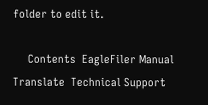folder to edit it.

     Contents  EagleFiler Manual  Translate  Technical Support